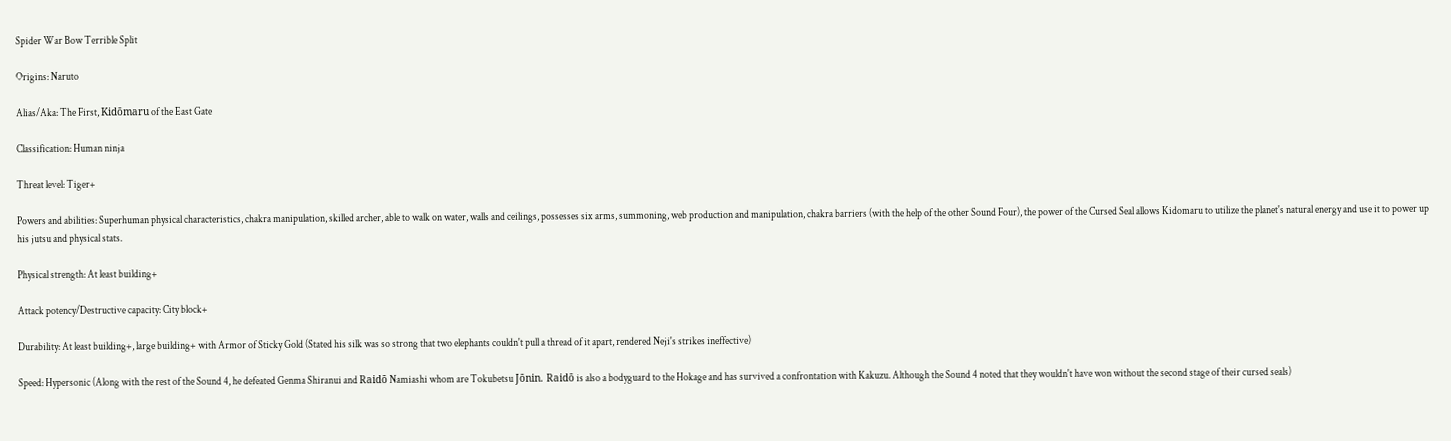Spider War Bow Terrible Split

Origins: Naruto

Alias/Aka: The First, Kidōmaru of the East Gate

Classification: Human ninja

Threat level: Tiger+

Powers and abilities: Superhuman physical characteristics, chakra manipulation, skilled archer, able to walk on water, walls and ceilings, possesses six arms, summoning, web production and manipulation, chakra barriers (with the help of the other Sound Four), the power of the Cursed Seal allows Kidomaru to utilize the planet's natural energy and use it to power up his jutsu and physical stats.

Physical strength: At least building+

Attack potency/Destructive capacity: City block+

Durability: At least building+, large building+ with Armor of Sticky Gold (Stated his silk was so strong that two elephants couldn't pull a thread of it apart, rendered Neji's strikes ineffective)

Speed: Hypersonic (Along with the rest of the Sound 4, he defeated Genma Shiranui and Raidō Namiashi whom are Tokubetsu Jōnin. Raidō is also a bodyguard to the Hokage and has survived a confrontation with Kakuzu. Although the Sound 4 noted that they wouldn't have won without the second stage of their cursed seals)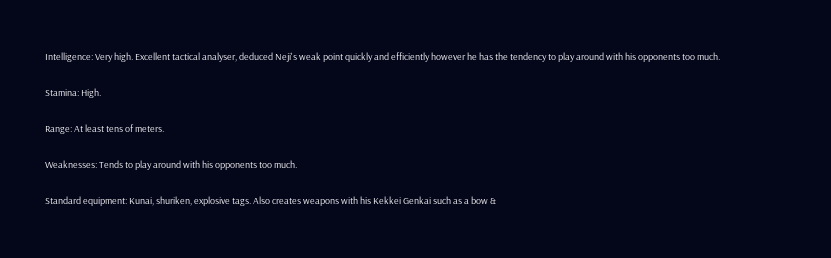Intelligence: Very high. Excellent tactical analyser, deduced Neji's weak point quickly and efficiently however he has the tendency to play around with his opponents too much.

Stamina: High.

Range: At least tens of meters.

Weaknesses: Tends to play around with his opponents too much.

Standard equipment: Kunai, shuriken, explosive tags. Also creates weapons with his Kekkei Genkai such as a bow &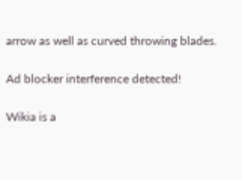arrow as well as curved throwing blades.

Ad blocker interference detected!

Wikia is a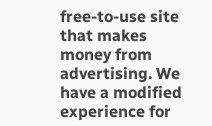free-to-use site that makes money from advertising. We have a modified experience for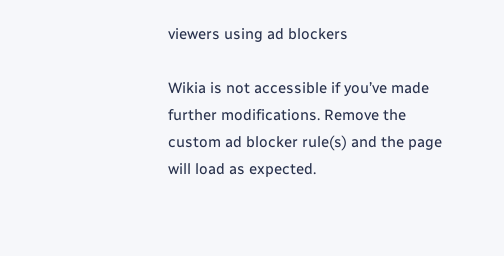viewers using ad blockers

Wikia is not accessible if you’ve made further modifications. Remove the custom ad blocker rule(s) and the page will load as expected.